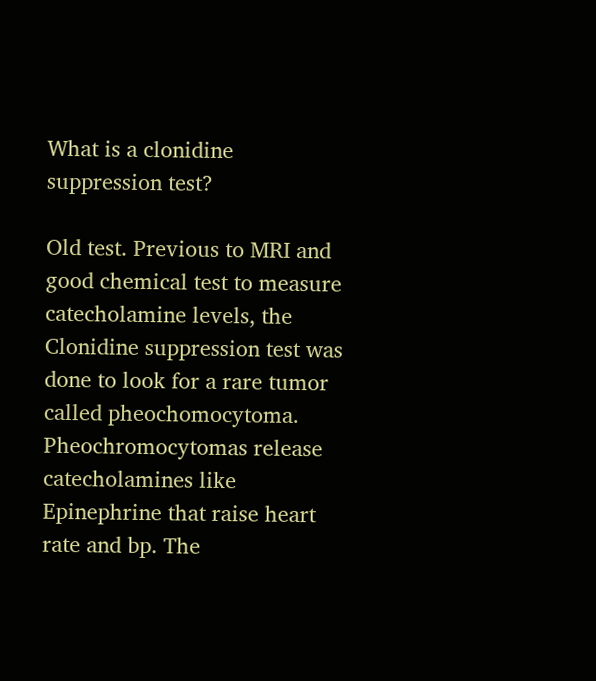What is a clonidine suppression test?

Old test. Previous to MRI and good chemical test to measure catecholamine levels, the Clonidine suppression test was done to look for a rare tumor called pheochomocytoma. Pheochromocytomas release catecholamines like Epinephrine that raise heart rate and bp. The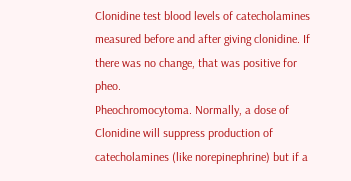Clonidine test blood levels of catecholamines measured before and after giving clonidine. If there was no change, that was positive for pheo.
Pheochromocytoma. Normally, a dose of Clonidine will suppress production of catecholamines (like norepinephrine) but if a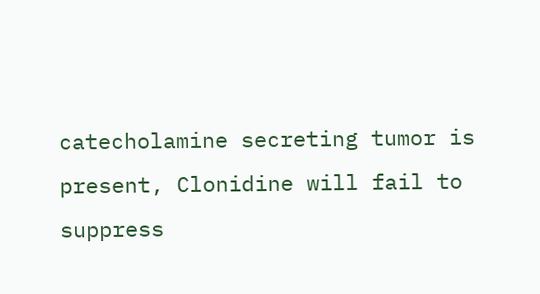catecholamine secreting tumor is present, Clonidine will fail to suppress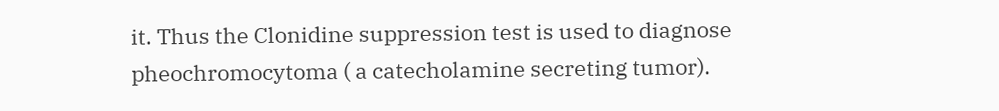it. Thus the Clonidine suppression test is used to diagnose pheochromocytoma ( a catecholamine secreting tumor).